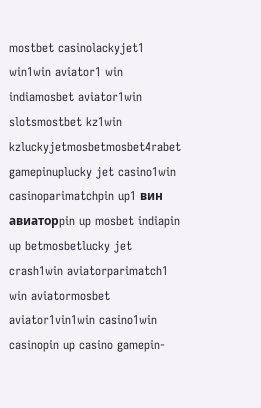mostbet casinolackyjet1 win1win aviator1 win indiamosbet aviator1win slotsmostbet kz1win kzluckyjetmosbetmosbet4rabet gamepinuplucky jet casino1win casinoparimatchpin up1 вин авиаторpin up mosbet indiapin up betmosbetlucky jet crash1win aviatorparimatch1 win aviatormosbet aviator1vin1win casino1win casinopin up casino gamepin-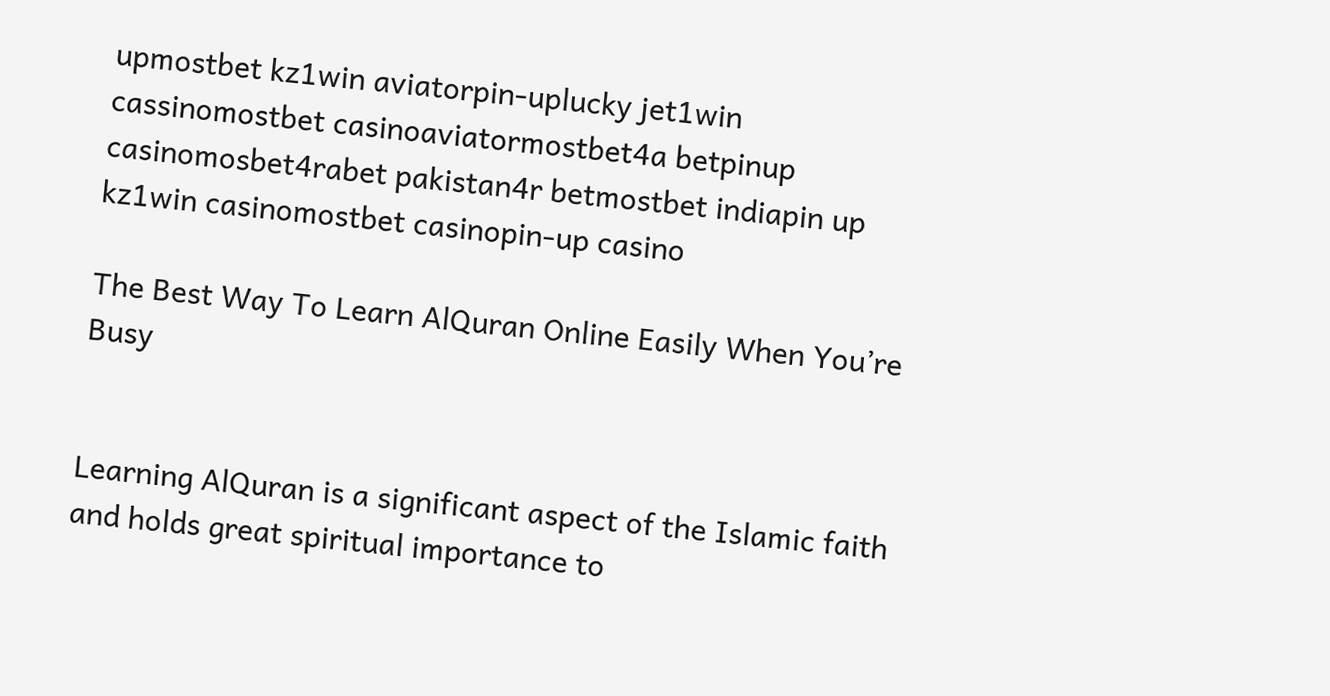upmostbet kz1win aviatorpin-uplucky jet1win cassinomostbet casinoaviatormostbet4a betpinup casinomosbet4rabet pakistan4r betmostbet indiapin up kz1win casinomostbet casinopin-up casino

The Best Way To Learn AlQuran Online Easily When You’re Busy


Learning AlQuran is a significant aspect of the Islamic faith and holds great spiritual importance to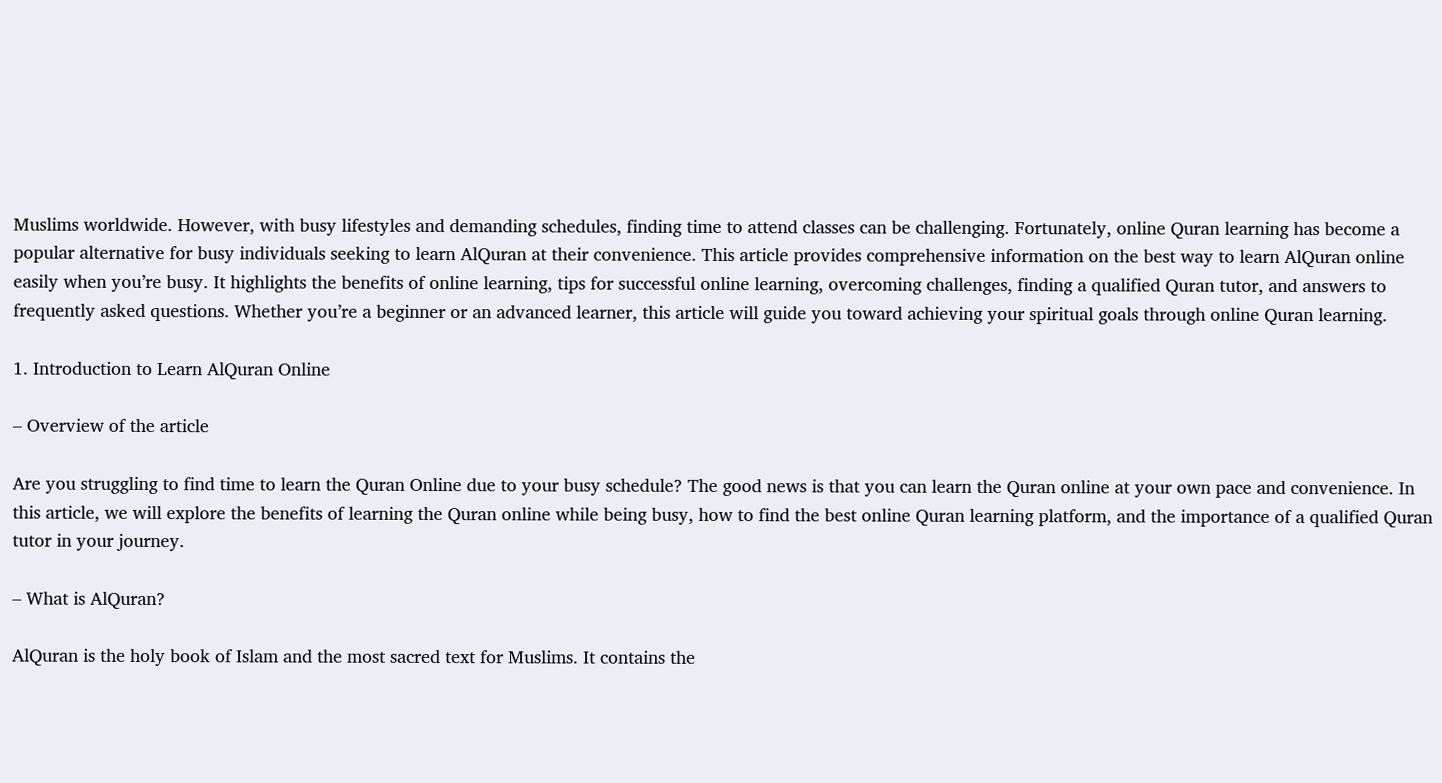Muslims worldwide. However, with busy lifestyles and demanding schedules, finding time to attend classes can be challenging. Fortunately, online Quran learning has become a popular alternative for busy individuals seeking to learn AlQuran at their convenience. This article provides comprehensive information on the best way to learn AlQuran online easily when you’re busy. It highlights the benefits of online learning, tips for successful online learning, overcoming challenges, finding a qualified Quran tutor, and answers to frequently asked questions. Whether you’re a beginner or an advanced learner, this article will guide you toward achieving your spiritual goals through online Quran learning.

1. Introduction to Learn AlQuran Online

– Overview of the article

Are you struggling to find time to learn the Quran Online due to your busy schedule? The good news is that you can learn the Quran online at your own pace and convenience. In this article, we will explore the benefits of learning the Quran online while being busy, how to find the best online Quran learning platform, and the importance of a qualified Quran tutor in your journey.

– What is AlQuran?

AlQuran is the holy book of Islam and the most sacred text for Muslims. It contains the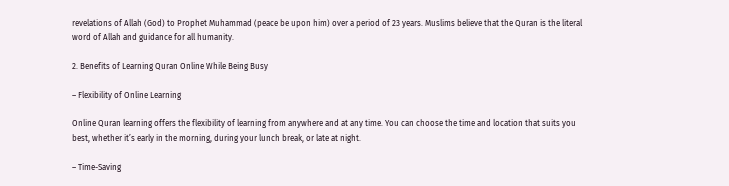revelations of Allah (God) to Prophet Muhammad (peace be upon him) over a period of 23 years. Muslims believe that the Quran is the literal word of Allah and guidance for all humanity.

2. Benefits of Learning Quran Online While Being Busy

– Flexibility of Online Learning

Online Quran learning offers the flexibility of learning from anywhere and at any time. You can choose the time and location that suits you best, whether it’s early in the morning, during your lunch break, or late at night.

– Time-Saving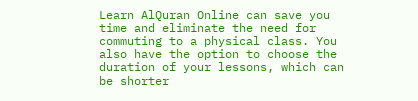Learn AlQuran Online can save you time and eliminate the need for commuting to a physical class. You also have the option to choose the duration of your lessons, which can be shorter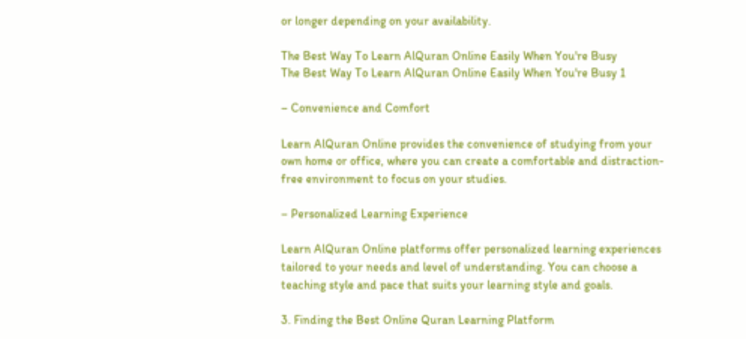or longer depending on your availability.

The Best Way To Learn AlQuran Online Easily When You're Busy
The Best Way To Learn AlQuran Online Easily When You're Busy 1

– Convenience and Comfort

Learn AlQuran Online provides the convenience of studying from your own home or office, where you can create a comfortable and distraction-free environment to focus on your studies.

– Personalized Learning Experience

Learn AlQuran Online platforms offer personalized learning experiences tailored to your needs and level of understanding. You can choose a teaching style and pace that suits your learning style and goals.

3. Finding the Best Online Quran Learning Platform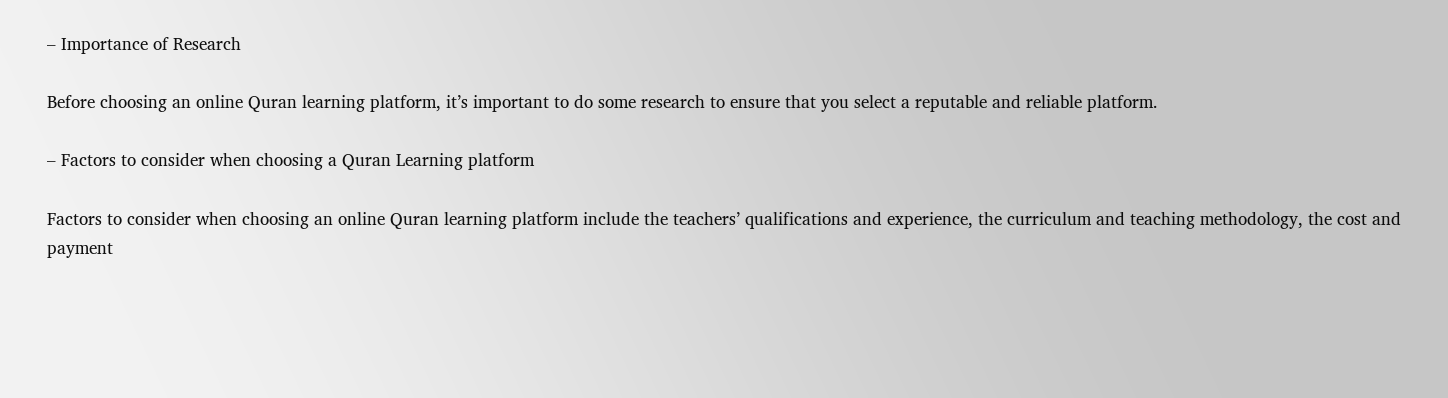– Importance of Research

Before choosing an online Quran learning platform, it’s important to do some research to ensure that you select a reputable and reliable platform.

– Factors to consider when choosing a Quran Learning platform

Factors to consider when choosing an online Quran learning platform include the teachers’ qualifications and experience, the curriculum and teaching methodology, the cost and payment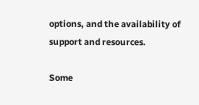options, and the availability of support and resources.

Some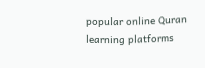popular online Quran learning platforms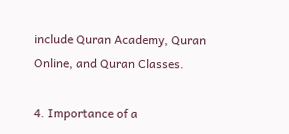include Quran Academy, Quran Online, and Quran Classes.

4. Importance of a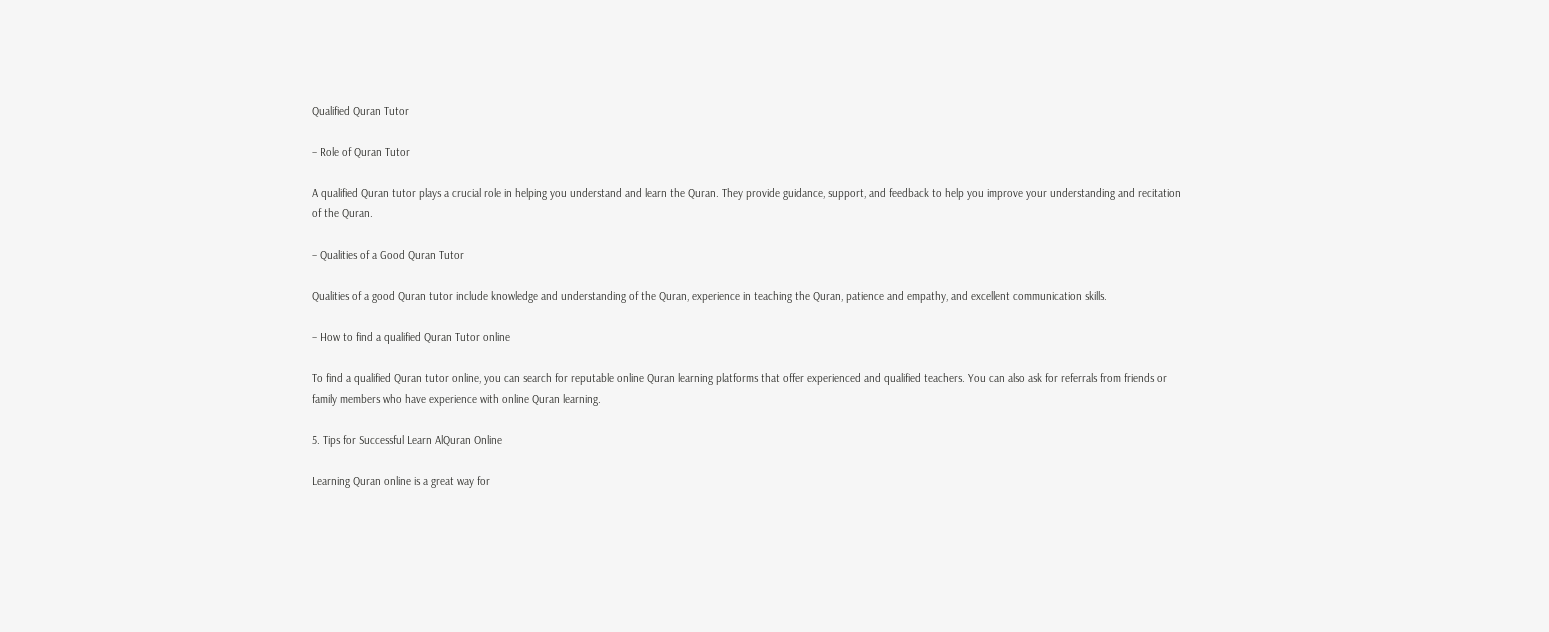Qualified Quran Tutor

– Role of Quran Tutor

A qualified Quran tutor plays a crucial role in helping you understand and learn the Quran. They provide guidance, support, and feedback to help you improve your understanding and recitation of the Quran.

– Qualities of a Good Quran Tutor

Qualities of a good Quran tutor include knowledge and understanding of the Quran, experience in teaching the Quran, patience and empathy, and excellent communication skills.

– How to find a qualified Quran Tutor online

To find a qualified Quran tutor online, you can search for reputable online Quran learning platforms that offer experienced and qualified teachers. You can also ask for referrals from friends or family members who have experience with online Quran learning.

5. Tips for Successful Learn AlQuran Online

Learning Quran online is a great way for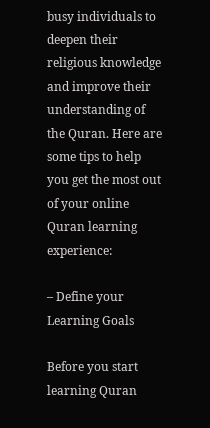busy individuals to deepen their religious knowledge and improve their understanding of the Quran. Here are some tips to help you get the most out of your online Quran learning experience:

– Define your Learning Goals

Before you start learning Quran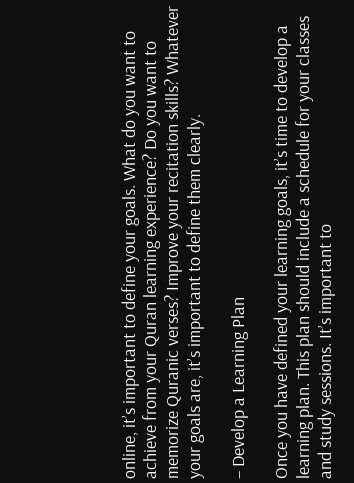online, it’s important to define your goals. What do you want to achieve from your Quran learning experience? Do you want to memorize Quranic verses? Improve your recitation skills? Whatever your goals are, it’s important to define them clearly.

– Develop a Learning Plan

Once you have defined your learning goals, it’s time to develop a learning plan. This plan should include a schedule for your classes and study sessions. It’s important to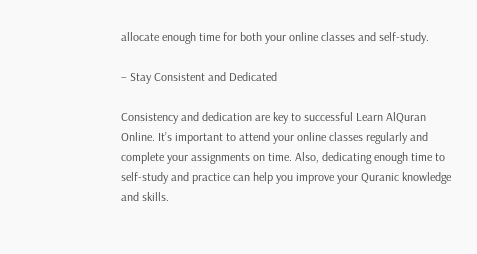allocate enough time for both your online classes and self-study.

– Stay Consistent and Dedicated

Consistency and dedication are key to successful Learn AlQuran Online. It’s important to attend your online classes regularly and complete your assignments on time. Also, dedicating enough time to self-study and practice can help you improve your Quranic knowledge and skills.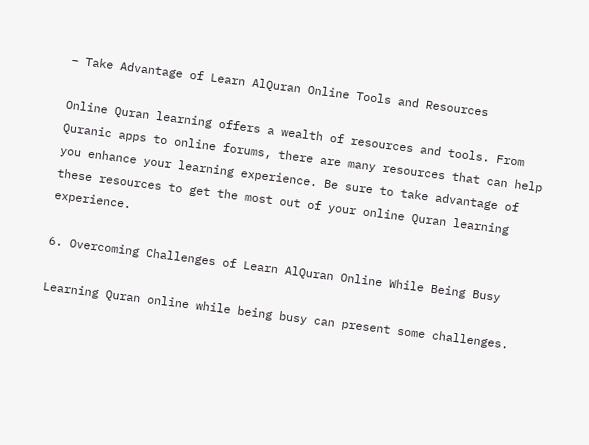– Take Advantage of Learn AlQuran Online Tools and Resources

Online Quran learning offers a wealth of resources and tools. From Quranic apps to online forums, there are many resources that can help you enhance your learning experience. Be sure to take advantage of these resources to get the most out of your online Quran learning experience.

6. Overcoming Challenges of Learn AlQuran Online While Being Busy

Learning Quran online while being busy can present some challenges.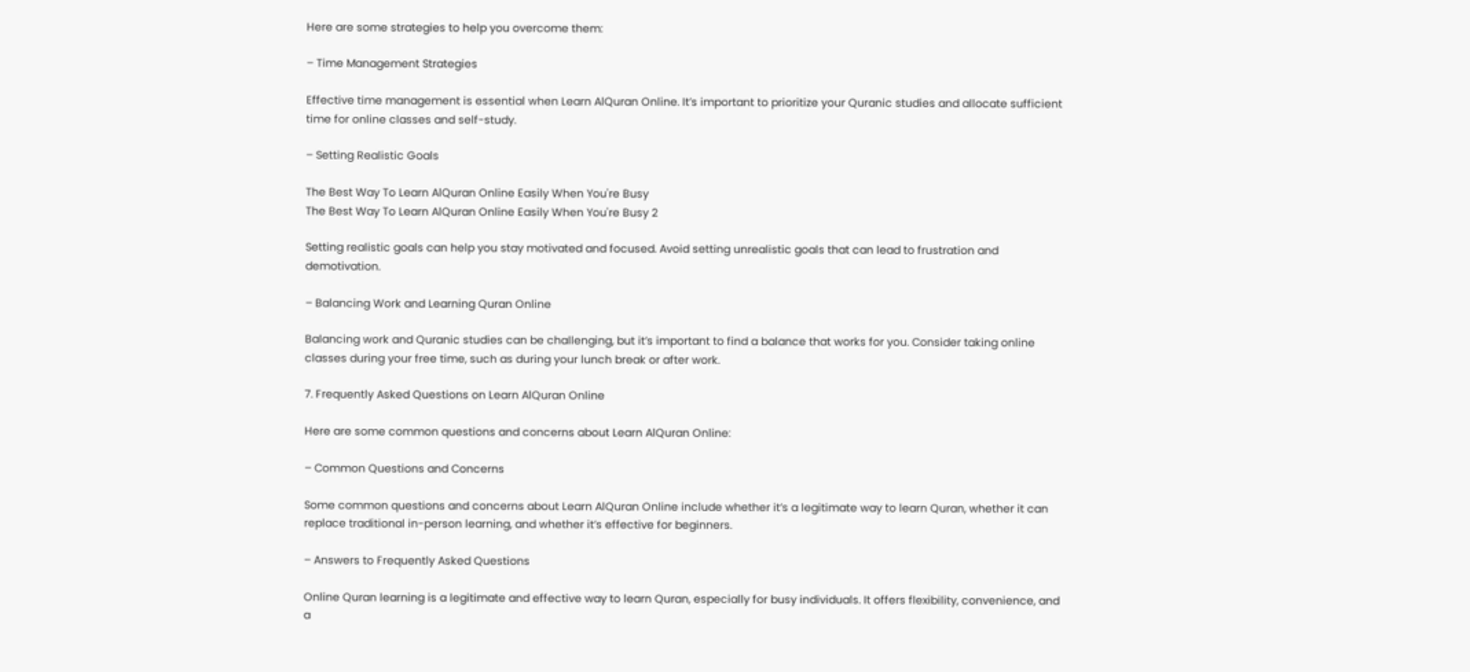Here are some strategies to help you overcome them:

– Time Management Strategies

Effective time management is essential when Learn AlQuran Online. It’s important to prioritize your Quranic studies and allocate sufficient time for online classes and self-study.

– Setting Realistic Goals

The Best Way To Learn AlQuran Online Easily When You're Busy
The Best Way To Learn AlQuran Online Easily When You're Busy 2

Setting realistic goals can help you stay motivated and focused. Avoid setting unrealistic goals that can lead to frustration and demotivation.

– Balancing Work and Learning Quran Online

Balancing work and Quranic studies can be challenging, but it’s important to find a balance that works for you. Consider taking online classes during your free time, such as during your lunch break or after work.

7. Frequently Asked Questions on Learn AlQuran Online

Here are some common questions and concerns about Learn AlQuran Online:

– Common Questions and Concerns

Some common questions and concerns about Learn AlQuran Online include whether it’s a legitimate way to learn Quran, whether it can replace traditional in-person learning, and whether it’s effective for beginners.

– Answers to Frequently Asked Questions

Online Quran learning is a legitimate and effective way to learn Quran, especially for busy individuals. It offers flexibility, convenience, and a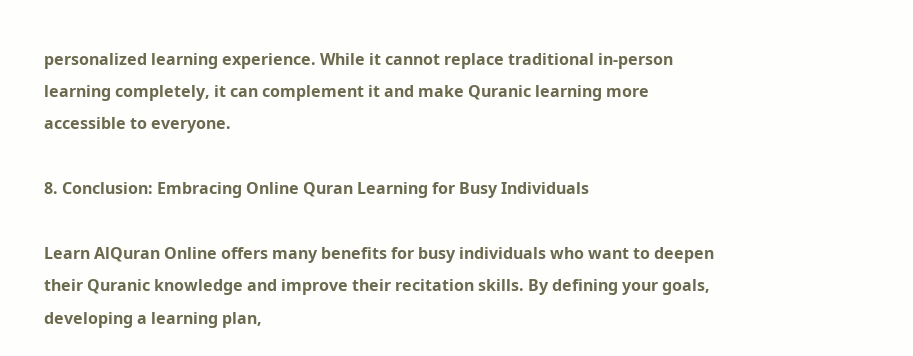personalized learning experience. While it cannot replace traditional in-person learning completely, it can complement it and make Quranic learning more accessible to everyone.

8. Conclusion: Embracing Online Quran Learning for Busy Individuals

Learn AlQuran Online offers many benefits for busy individuals who want to deepen their Quranic knowledge and improve their recitation skills. By defining your goals, developing a learning plan,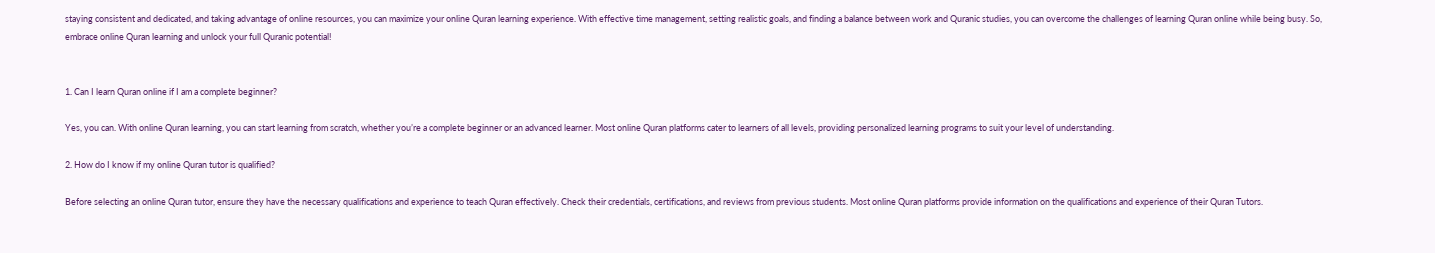staying consistent and dedicated, and taking advantage of online resources, you can maximize your online Quran learning experience. With effective time management, setting realistic goals, and finding a balance between work and Quranic studies, you can overcome the challenges of learning Quran online while being busy. So, embrace online Quran learning and unlock your full Quranic potential!


1. Can I learn Quran online if I am a complete beginner?

Yes, you can. With online Quran learning, you can start learning from scratch, whether you’re a complete beginner or an advanced learner. Most online Quran platforms cater to learners of all levels, providing personalized learning programs to suit your level of understanding.

2. How do I know if my online Quran tutor is qualified?

Before selecting an online Quran tutor, ensure they have the necessary qualifications and experience to teach Quran effectively. Check their credentials, certifications, and reviews from previous students. Most online Quran platforms provide information on the qualifications and experience of their Quran Tutors.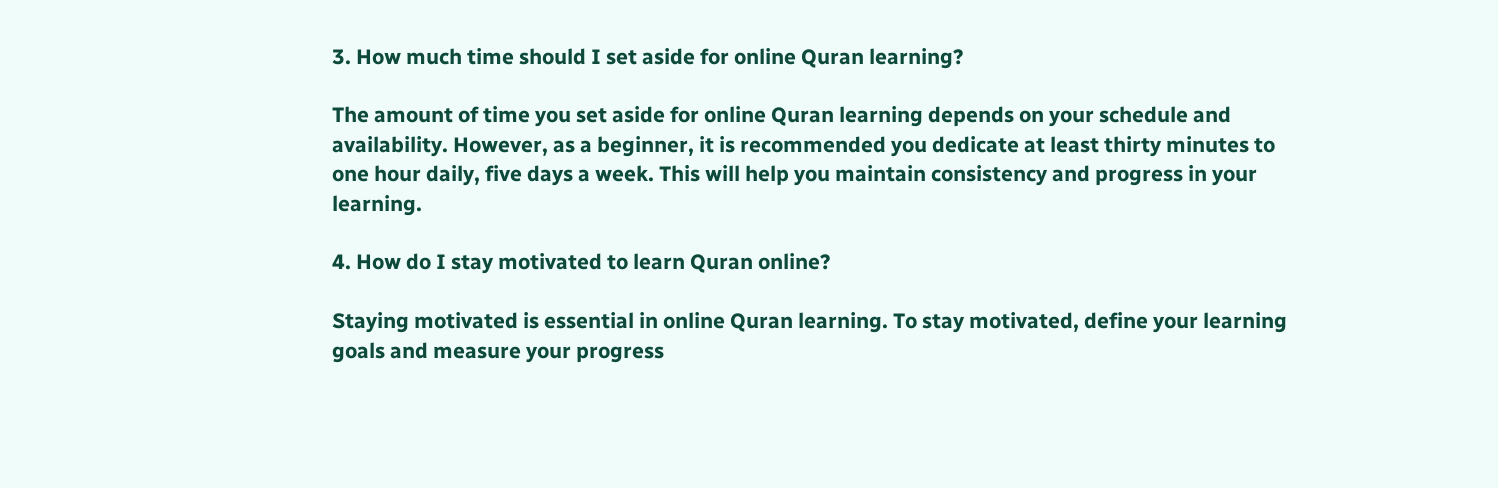3. How much time should I set aside for online Quran learning?

The amount of time you set aside for online Quran learning depends on your schedule and availability. However, as a beginner, it is recommended you dedicate at least thirty minutes to one hour daily, five days a week. This will help you maintain consistency and progress in your learning.

4. How do I stay motivated to learn Quran online?

Staying motivated is essential in online Quran learning. To stay motivated, define your learning goals and measure your progress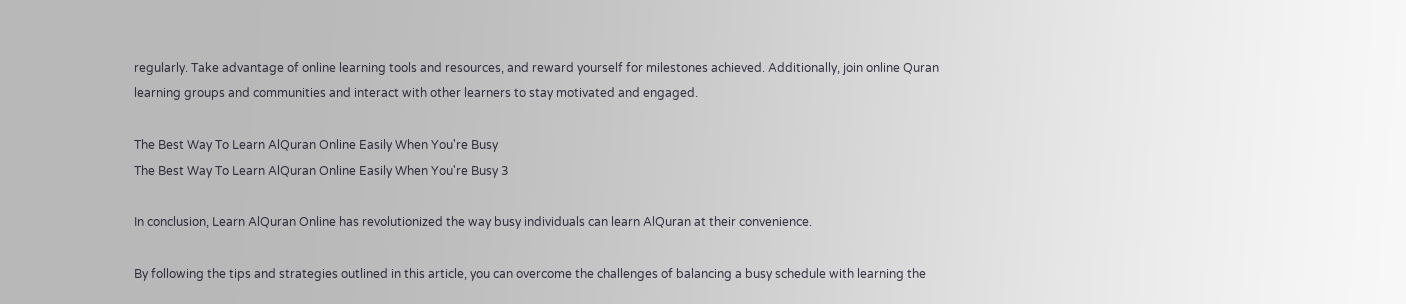regularly. Take advantage of online learning tools and resources, and reward yourself for milestones achieved. Additionally, join online Quran learning groups and communities and interact with other learners to stay motivated and engaged.

The Best Way To Learn AlQuran Online Easily When You're Busy
The Best Way To Learn AlQuran Online Easily When You're Busy 3

In conclusion, Learn AlQuran Online has revolutionized the way busy individuals can learn AlQuran at their convenience.

By following the tips and strategies outlined in this article, you can overcome the challenges of balancing a busy schedule with learning the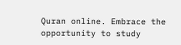Quran online. Embrace the opportunity to study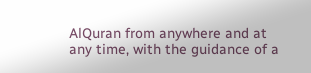AlQuran from anywhere and at any time, with the guidance of a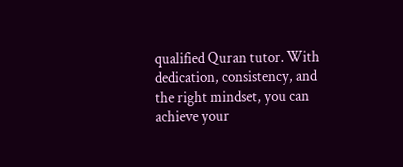qualified Quran tutor. With dedication, consistency, and the right mindset, you can achieve your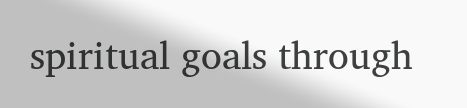spiritual goals through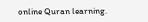online Quran learning.